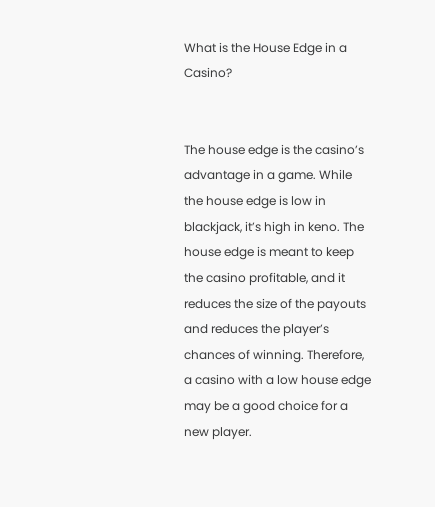What is the House Edge in a Casino?


The house edge is the casino’s advantage in a game. While the house edge is low in blackjack, it’s high in keno. The house edge is meant to keep the casino profitable, and it reduces the size of the payouts and reduces the player’s chances of winning. Therefore, a casino with a low house edge may be a good choice for a new player.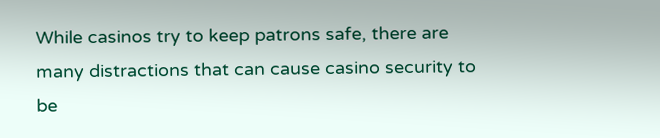While casinos try to keep patrons safe, there are many distractions that can cause casino security to be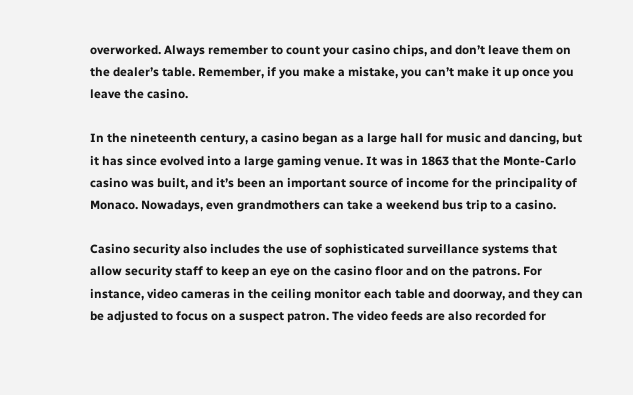overworked. Always remember to count your casino chips, and don’t leave them on the dealer’s table. Remember, if you make a mistake, you can’t make it up once you leave the casino.

In the nineteenth century, a casino began as a large hall for music and dancing, but it has since evolved into a large gaming venue. It was in 1863 that the Monte-Carlo casino was built, and it’s been an important source of income for the principality of Monaco. Nowadays, even grandmothers can take a weekend bus trip to a casino.

Casino security also includes the use of sophisticated surveillance systems that allow security staff to keep an eye on the casino floor and on the patrons. For instance, video cameras in the ceiling monitor each table and doorway, and they can be adjusted to focus on a suspect patron. The video feeds are also recorded for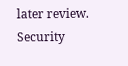later review. Security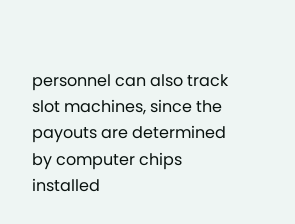personnel can also track slot machines, since the payouts are determined by computer chips installed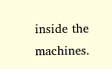inside the machines.